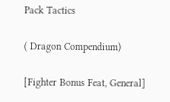Pack Tactics

( Dragon Compendium)

[Fighter Bonus Feat, General]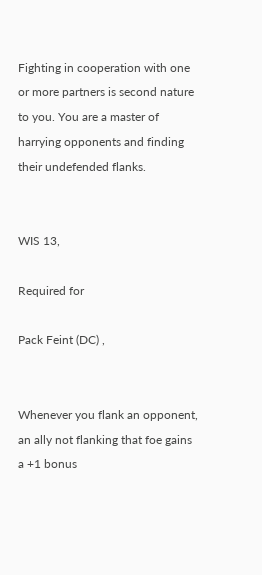Fighting in cooperation with one or more partners is second nature to you. You are a master of harrying opponents and finding their undefended flanks.


WIS 13,

Required for

Pack Feint (DC) ,


Whenever you flank an opponent, an ally not flanking that foe gains a +1 bonus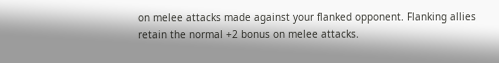on melee attacks made against your flanked opponent. Flanking allies retain the normal +2 bonus on melee attacks.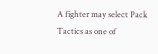A fighter may select Pack Tactics as one of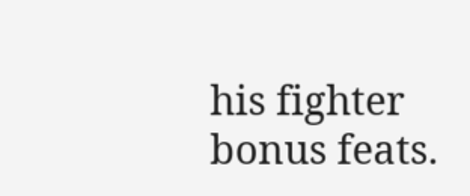his fighter bonus feats.